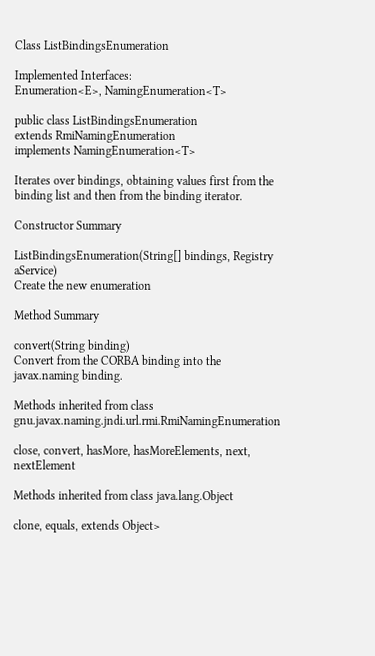Class ListBindingsEnumeration

Implemented Interfaces:
Enumeration<E>, NamingEnumeration<T>

public class ListBindingsEnumeration
extends RmiNamingEnumeration
implements NamingEnumeration<T>

Iterates over bindings, obtaining values first from the binding list and then from the binding iterator.

Constructor Summary

ListBindingsEnumeration(String[] bindings, Registry aService)
Create the new enumeration

Method Summary

convert(String binding)
Convert from the CORBA binding into the javax.naming binding.

Methods inherited from class gnu.javax.naming.jndi.url.rmi.RmiNamingEnumeration

close, convert, hasMore, hasMoreElements, next, nextElement

Methods inherited from class java.lang.Object

clone, equals, extends Object>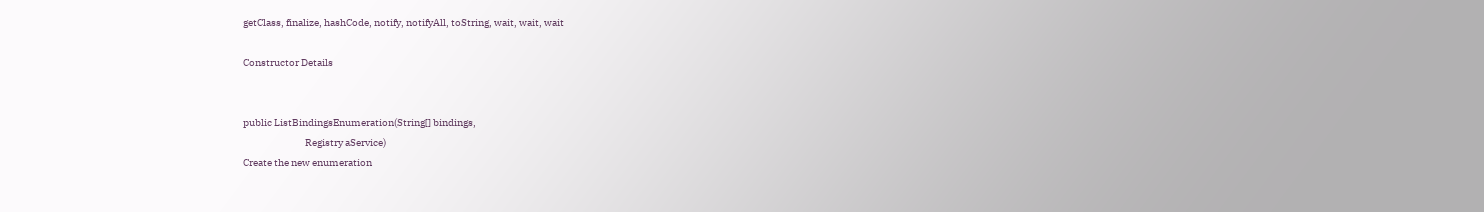getClass, finalize, hashCode, notify, notifyAll, toString, wait, wait, wait

Constructor Details


public ListBindingsEnumeration(String[] bindings,
                               Registry aService)
Create the new enumeration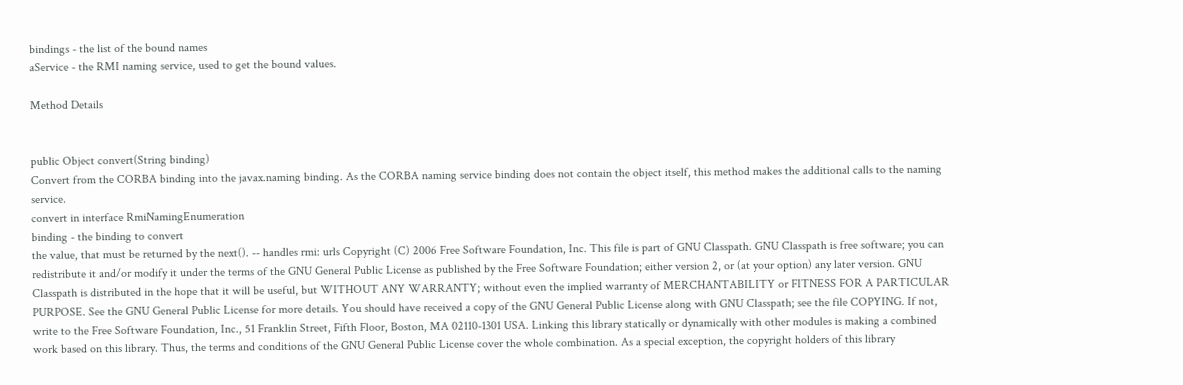bindings - the list of the bound names
aService - the RMI naming service, used to get the bound values.

Method Details


public Object convert(String binding)
Convert from the CORBA binding into the javax.naming binding. As the CORBA naming service binding does not contain the object itself, this method makes the additional calls to the naming service.
convert in interface RmiNamingEnumeration
binding - the binding to convert
the value, that must be returned by the next(). -- handles rmi: urls Copyright (C) 2006 Free Software Foundation, Inc. This file is part of GNU Classpath. GNU Classpath is free software; you can redistribute it and/or modify it under the terms of the GNU General Public License as published by the Free Software Foundation; either version 2, or (at your option) any later version. GNU Classpath is distributed in the hope that it will be useful, but WITHOUT ANY WARRANTY; without even the implied warranty of MERCHANTABILITY or FITNESS FOR A PARTICULAR PURPOSE. See the GNU General Public License for more details. You should have received a copy of the GNU General Public License along with GNU Classpath; see the file COPYING. If not, write to the Free Software Foundation, Inc., 51 Franklin Street, Fifth Floor, Boston, MA 02110-1301 USA. Linking this library statically or dynamically with other modules is making a combined work based on this library. Thus, the terms and conditions of the GNU General Public License cover the whole combination. As a special exception, the copyright holders of this library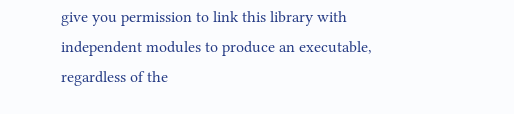give you permission to link this library with independent modules to produce an executable, regardless of the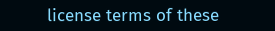license terms of these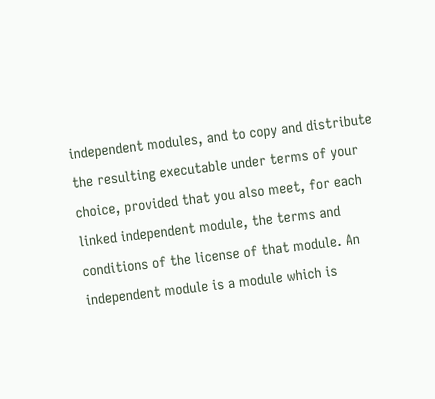independent modules, and to copy and distribute the resulting executable under terms of your choice, provided that you also meet, for each linked independent module, the terms and conditions of the license of that module. An independent module is a module which is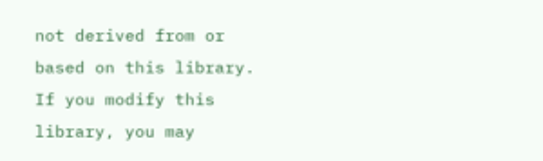not derived from or based on this library. If you modify this library, you may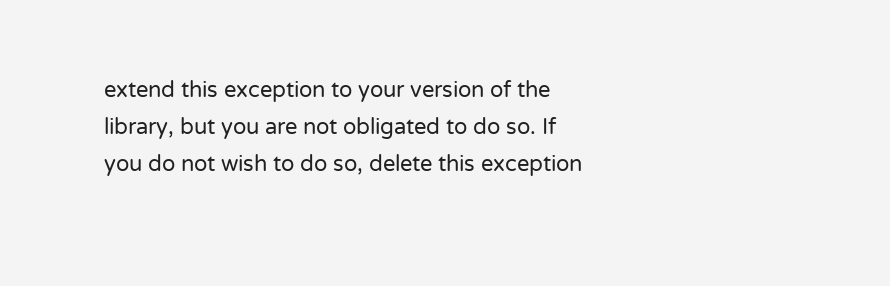extend this exception to your version of the library, but you are not obligated to do so. If you do not wish to do so, delete this exception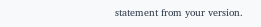statement from your version.